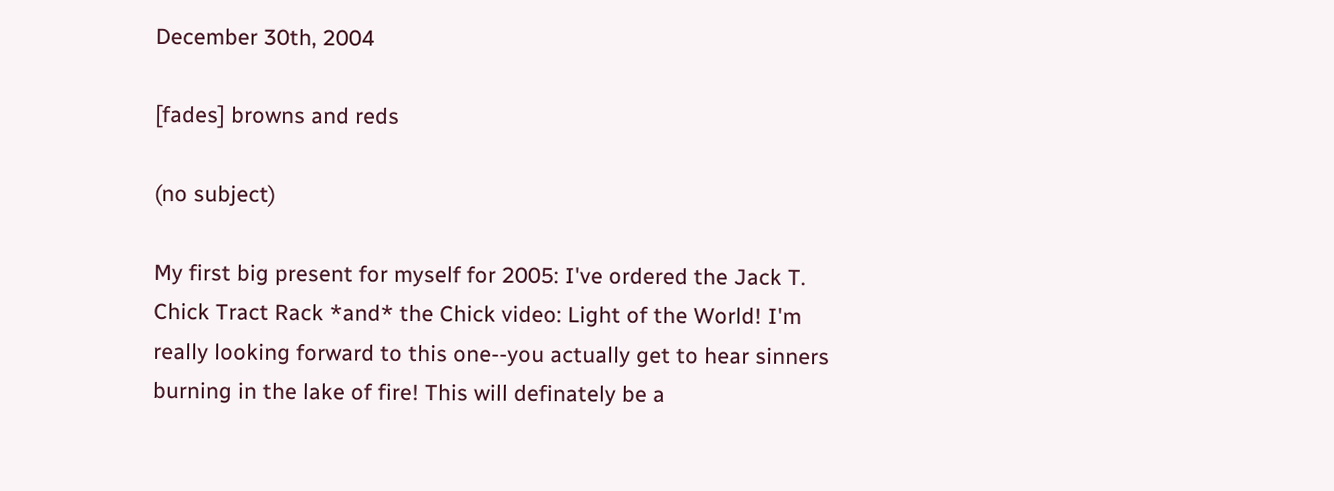December 30th, 2004

[fades] browns and reds

(no subject)

My first big present for myself for 2005: I've ordered the Jack T. Chick Tract Rack *and* the Chick video: Light of the World! I'm really looking forward to this one--you actually get to hear sinners burning in the lake of fire! This will definately be a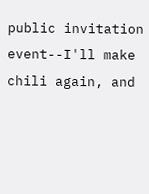public invitation event--I'll make chili again, and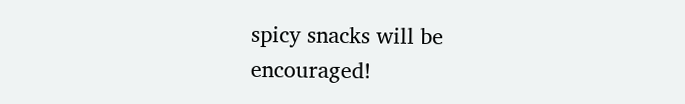spicy snacks will be encouraged!